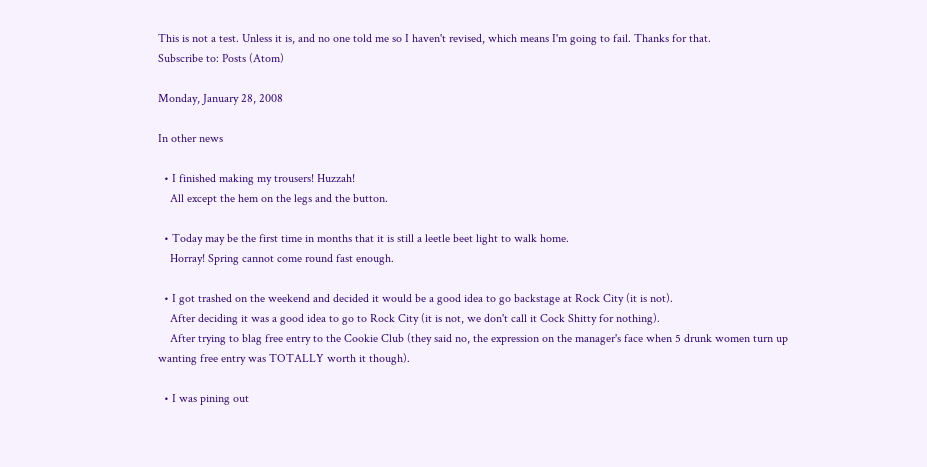This is not a test. Unless it is, and no one told me so I haven't revised, which means I'm going to fail. Thanks for that.
Subscribe to: Posts (Atom)

Monday, January 28, 2008

In other news

  • I finished making my trousers! Huzzah!
    All except the hem on the legs and the button.

  • Today may be the first time in months that it is still a leetle beet light to walk home.
    Horray! Spring cannot come round fast enough.

  • I got trashed on the weekend and decided it would be a good idea to go backstage at Rock City (it is not).
    After deciding it was a good idea to go to Rock City (it is not, we don't call it Cock Shitty for nothing).
    After trying to blag free entry to the Cookie Club (they said no, the expression on the manager's face when 5 drunk women turn up wanting free entry was TOTALLY worth it though).

  • I was pining out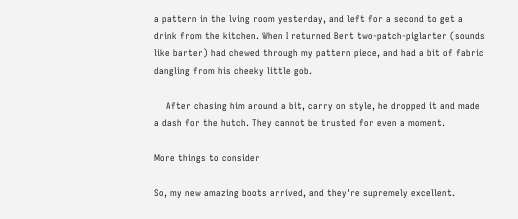a pattern in the lving room yesterday, and left for a second to get a drink from the kitchen. When I returned Bert two-patch-piglarter (sounds like barter) had chewed through my pattern piece, and had a bit of fabric dangling from his cheeky little gob.

    After chasing him around a bit, carry on style, he dropped it and made a dash for the hutch. They cannot be trusted for even a moment.

More things to consider

So, my new amazing boots arrived, and they're supremely excellent.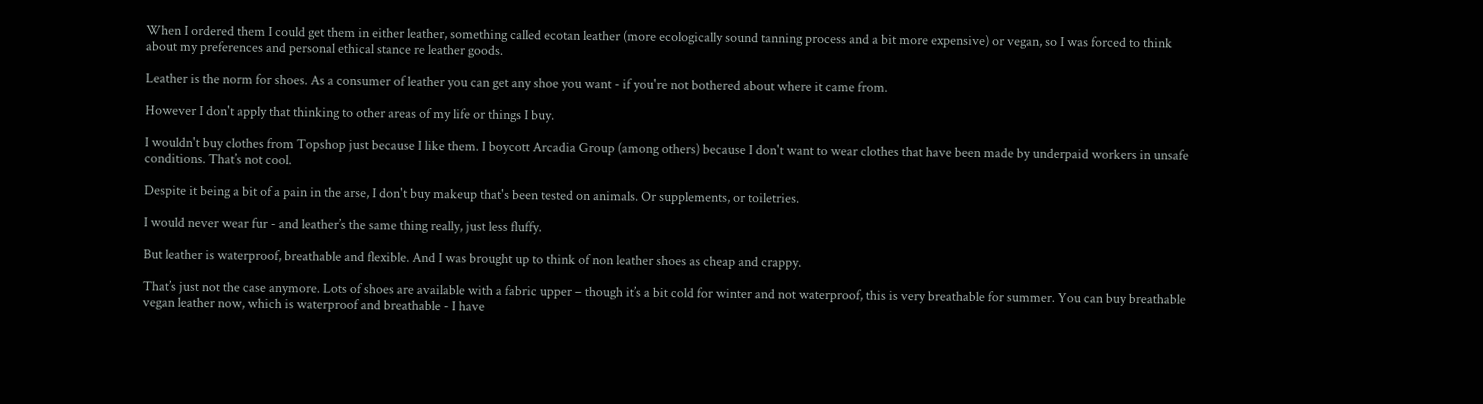When I ordered them I could get them in either leather, something called ecotan leather (more ecologically sound tanning process and a bit more expensive) or vegan, so I was forced to think about my preferences and personal ethical stance re leather goods.

Leather is the norm for shoes. As a consumer of leather you can get any shoe you want - if you're not bothered about where it came from.

However I don't apply that thinking to other areas of my life or things I buy.

I wouldn't buy clothes from Topshop just because I like them. I boycott Arcadia Group (among others) because I don't want to wear clothes that have been made by underpaid workers in unsafe conditions. That’s not cool.

Despite it being a bit of a pain in the arse, I don't buy makeup that's been tested on animals. Or supplements, or toiletries.

I would never wear fur - and leather’s the same thing really, just less fluffy.

But leather is waterproof, breathable and flexible. And I was brought up to think of non leather shoes as cheap and crappy.

That’s just not the case anymore. Lots of shoes are available with a fabric upper – though it’s a bit cold for winter and not waterproof, this is very breathable for summer. You can buy breathable vegan leather now, which is waterproof and breathable - I have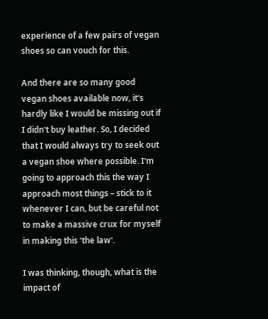experience of a few pairs of vegan shoes so can vouch for this.

And there are so many good vegan shoes available now, it's hardly like I would be missing out if I didn't buy leather. So, I decided that I would always try to seek out a vegan shoe where possible. I'm going to approach this the way I approach most things – stick to it whenever I can, but be careful not to make a massive crux for myself in making this 'the law'.

I was thinking, though, what is the impact of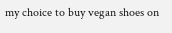my choice to buy vegan shoes on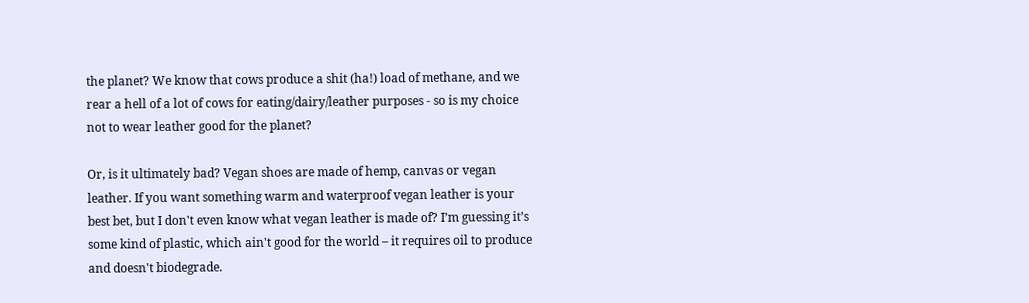the planet? We know that cows produce a shit (ha!) load of methane, and we rear a hell of a lot of cows for eating/dairy/leather purposes - so is my choice not to wear leather good for the planet?

Or, is it ultimately bad? Vegan shoes are made of hemp, canvas or vegan leather. If you want something warm and waterproof vegan leather is your best bet, but I don't even know what vegan leather is made of? I’m guessing it’s some kind of plastic, which ain't good for the world – it requires oil to produce and doesn't biodegrade.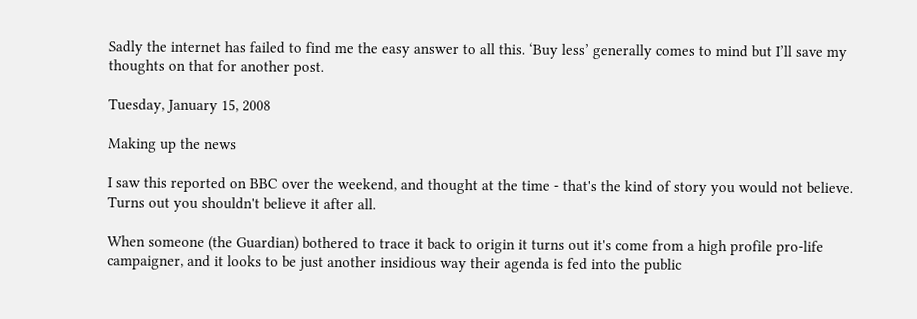Sadly the internet has failed to find me the easy answer to all this. ‘Buy less’ generally comes to mind but I’ll save my thoughts on that for another post.

Tuesday, January 15, 2008

Making up the news

I saw this reported on BBC over the weekend, and thought at the time - that's the kind of story you would not believe. Turns out you shouldn't believe it after all.

When someone (the Guardian) bothered to trace it back to origin it turns out it's come from a high profile pro-life campaigner, and it looks to be just another insidious way their agenda is fed into the public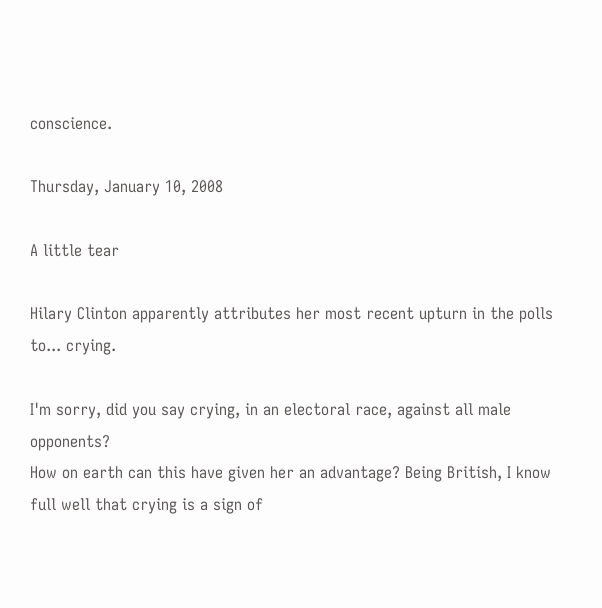conscience.

Thursday, January 10, 2008

A little tear

Hilary Clinton apparently attributes her most recent upturn in the polls to... crying.

I'm sorry, did you say crying, in an electoral race, against all male opponents?
How on earth can this have given her an advantage? Being British, I know full well that crying is a sign of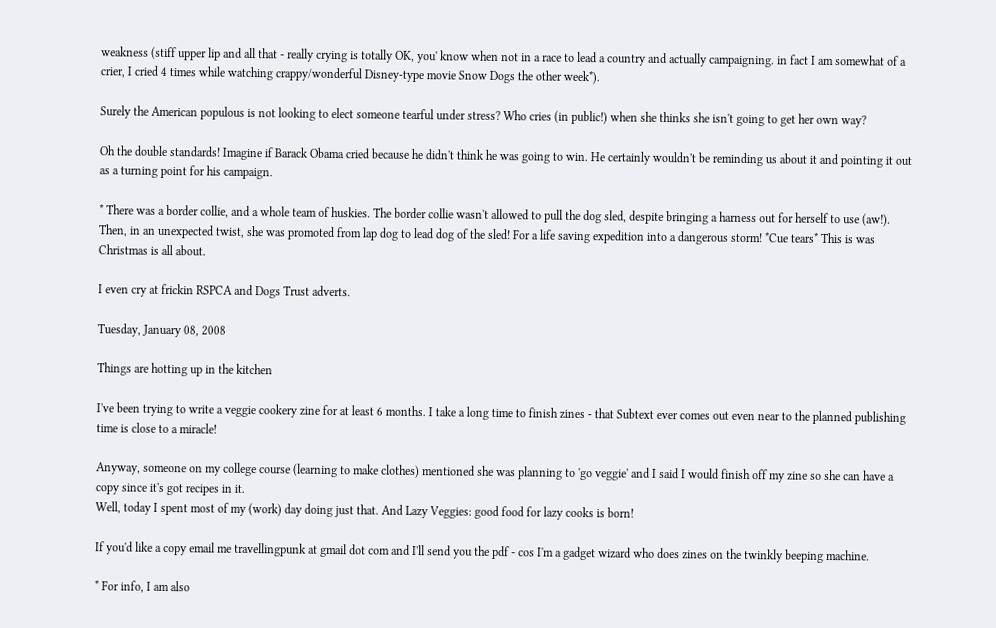weakness (stiff upper lip and all that - really crying is totally OK, you' know when not in a race to lead a country and actually campaigning. in fact I am somewhat of a crier, I cried 4 times while watching crappy/wonderful Disney-type movie Snow Dogs the other week*).

Surely the American populous is not looking to elect someone tearful under stress? Who cries (in public!) when she thinks she isn't going to get her own way?

Oh the double standards! Imagine if Barack Obama cried because he didn't think he was going to win. He certainly wouldn't be reminding us about it and pointing it out as a turning point for his campaign.

* There was a border collie, and a whole team of huskies. The border collie wasn't allowed to pull the dog sled, despite bringing a harness out for herself to use (aw!). Then, in an unexpected twist, she was promoted from lap dog to lead dog of the sled! For a life saving expedition into a dangerous storm! *Cue tears* This is was Christmas is all about.

I even cry at frickin RSPCA and Dogs Trust adverts.

Tuesday, January 08, 2008

Things are hotting up in the kitchen

I've been trying to write a veggie cookery zine for at least 6 months. I take a long time to finish zines - that Subtext ever comes out even near to the planned publishing time is close to a miracle!

Anyway, someone on my college course (learning to make clothes) mentioned she was planning to 'go veggie' and I said I would finish off my zine so she can have a copy since it's got recipes in it.
Well, today I spent most of my (work) day doing just that. And Lazy Veggies: good food for lazy cooks is born!

If you'd like a copy email me travellingpunk at gmail dot com and I'll send you the pdf - cos I'm a gadget wizard who does zines on the twinkly beeping machine.

* For info, I am also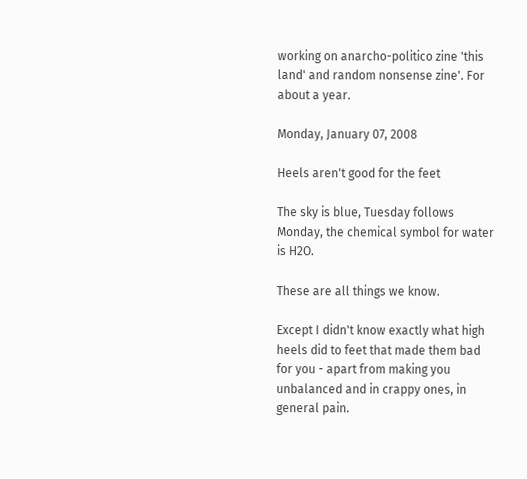working on anarcho-politico zine 'this land' and random nonsense zine'. For about a year.

Monday, January 07, 2008

Heels aren't good for the feet

The sky is blue, Tuesday follows Monday, the chemical symbol for water is H2O.

These are all things we know.

Except I didn't know exactly what high heels did to feet that made them bad for you - apart from making you unbalanced and in crappy ones, in general pain.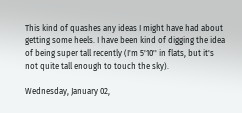This kind of quashes any ideas I might have had about getting some heels. I have been kind of digging the idea of being super tall recently (I'm 5'10'' in flats, but it's not quite tall enough to touch the sky).

Wednesday, January 02,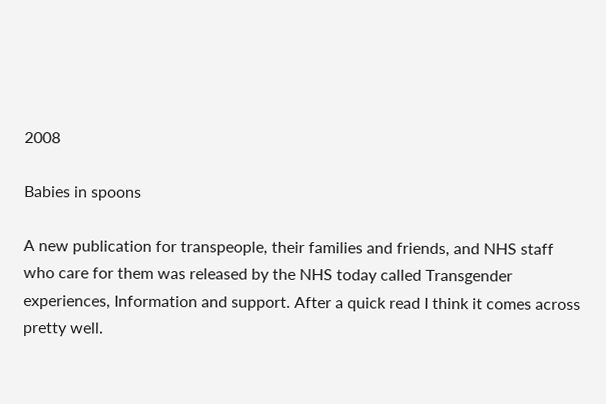2008

Babies in spoons

A new publication for transpeople, their families and friends, and NHS staff who care for them was released by the NHS today called Transgender experiences, Information and support. After a quick read I think it comes across pretty well.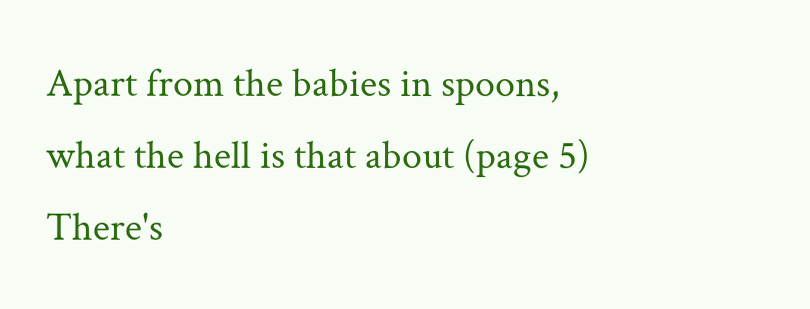Apart from the babies in spoons, what the hell is that about (page 5)
There's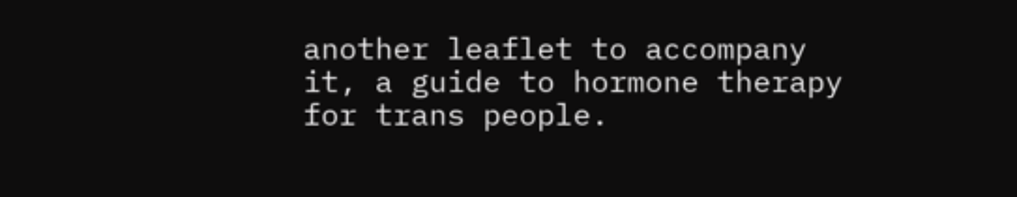another leaflet to accompany it, a guide to hormone therapy for trans people.